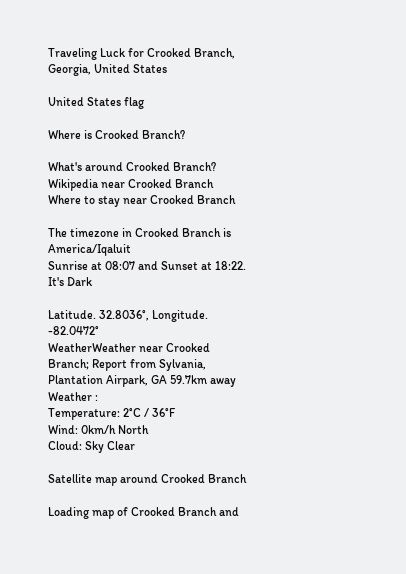Traveling Luck for Crooked Branch, Georgia, United States

United States flag

Where is Crooked Branch?

What's around Crooked Branch?
Wikipedia near Crooked Branch
Where to stay near Crooked Branch

The timezone in Crooked Branch is America/Iqaluit
Sunrise at 08:07 and Sunset at 18:22. It's Dark

Latitude. 32.8036°, Longitude. -82.0472°
WeatherWeather near Crooked Branch; Report from Sylvania, Plantation Airpark, GA 59.7km away
Weather :
Temperature: 2°C / 36°F
Wind: 0km/h North
Cloud: Sky Clear

Satellite map around Crooked Branch

Loading map of Crooked Branch and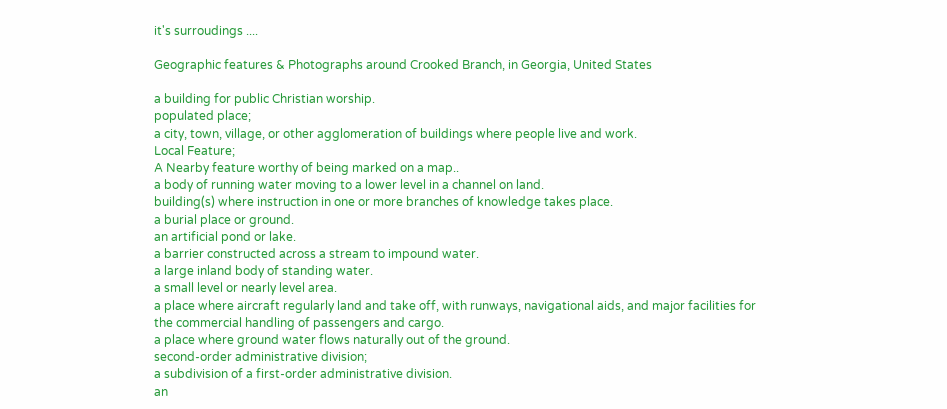it's surroudings ....

Geographic features & Photographs around Crooked Branch, in Georgia, United States

a building for public Christian worship.
populated place;
a city, town, village, or other agglomeration of buildings where people live and work.
Local Feature;
A Nearby feature worthy of being marked on a map..
a body of running water moving to a lower level in a channel on land.
building(s) where instruction in one or more branches of knowledge takes place.
a burial place or ground.
an artificial pond or lake.
a barrier constructed across a stream to impound water.
a large inland body of standing water.
a small level or nearly level area.
a place where aircraft regularly land and take off, with runways, navigational aids, and major facilities for the commercial handling of passengers and cargo.
a place where ground water flows naturally out of the ground.
second-order administrative division;
a subdivision of a first-order administrative division.
an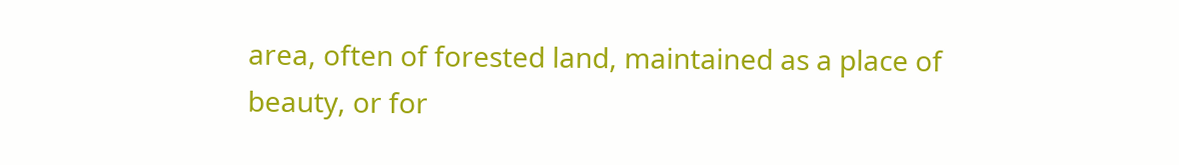area, often of forested land, maintained as a place of beauty, or for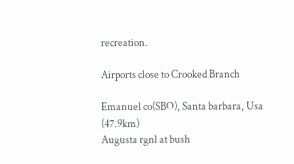recreation.

Airports close to Crooked Branch

Emanuel co(SBO), Santa barbara, Usa (47.9km)
Augusta rgnl at bush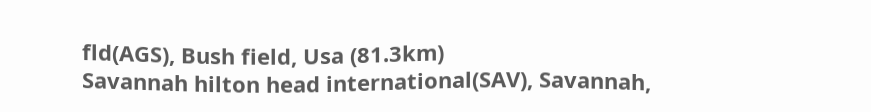fld(AGS), Bush field, Usa (81.3km)
Savannah hilton head international(SAV), Savannah,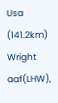Usa (141.2km)
Wright aaf(LHW),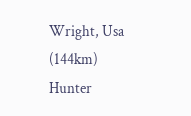Wright, Usa (144km)
Hunter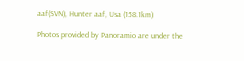aaf(SVN), Hunter aaf, Usa (158.1km)

Photos provided by Panoramio are under the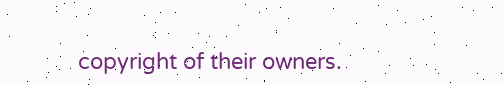copyright of their owners.